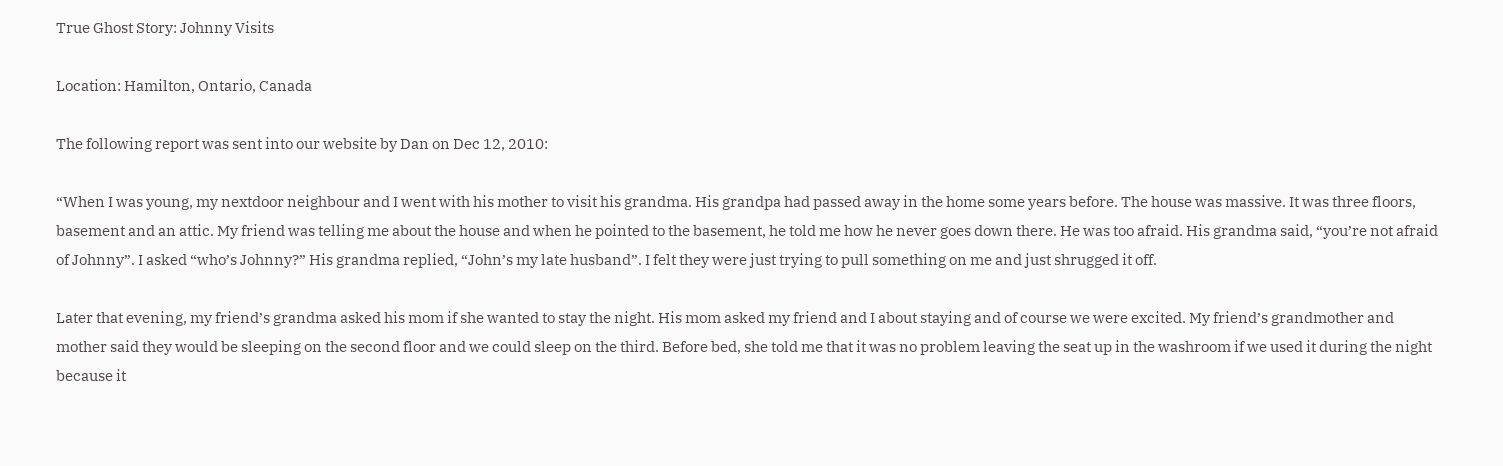True Ghost Story: Johnny Visits

Location: Hamilton, Ontario, Canada

The following report was sent into our website by Dan on Dec 12, 2010:

“When I was young, my nextdoor neighbour and I went with his mother to visit his grandma. His grandpa had passed away in the home some years before. The house was massive. It was three floors, basement and an attic. My friend was telling me about the house and when he pointed to the basement, he told me how he never goes down there. He was too afraid. His grandma said, “you’re not afraid of Johnny”. I asked “who’s Johnny?” His grandma replied, “John’s my late husband”. I felt they were just trying to pull something on me and just shrugged it off.

Later that evening, my friend’s grandma asked his mom if she wanted to stay the night. His mom asked my friend and I about staying and of course we were excited. My friend’s grandmother and mother said they would be sleeping on the second floor and we could sleep on the third. Before bed, she told me that it was no problem leaving the seat up in the washroom if we used it during the night because it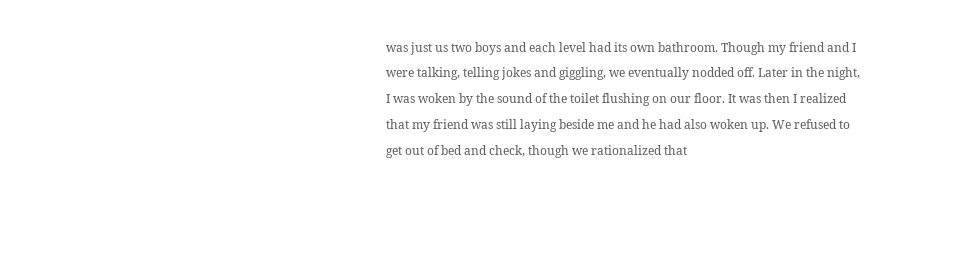was just us two boys and each level had its own bathroom. Though my friend and I were talking, telling jokes and giggling, we eventually nodded off. Later in the night, I was woken by the sound of the toilet flushing on our floor. It was then I realized that my friend was still laying beside me and he had also woken up. We refused to get out of bed and check, though we rationalized that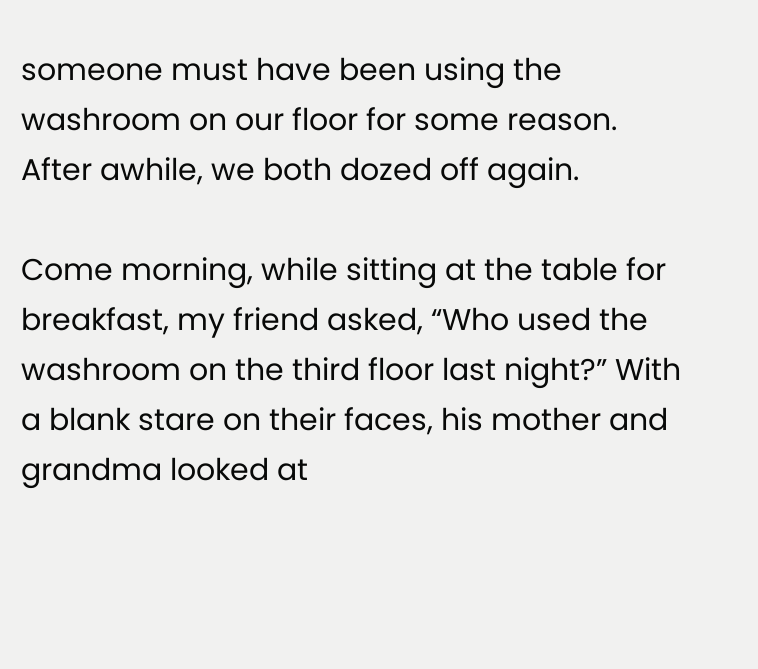someone must have been using the washroom on our floor for some reason. After awhile, we both dozed off again.

Come morning, while sitting at the table for breakfast, my friend asked, “Who used the washroom on the third floor last night?” With a blank stare on their faces, his mother and grandma looked at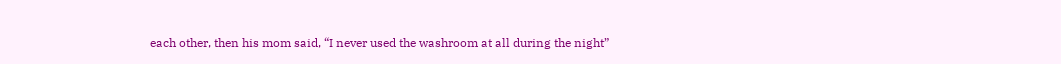each other, then his mom said, “I never used the washroom at all during the night”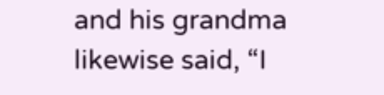and his grandma likewise said, “I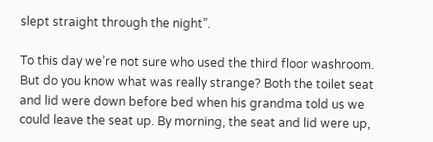slept straight through the night”.

To this day we’re not sure who used the third floor washroom. But do you know what was really strange? Both the toilet seat and lid were down before bed when his grandma told us we could leave the seat up. By morning, the seat and lid were up,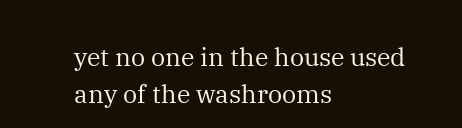yet no one in the house used any of the washrooms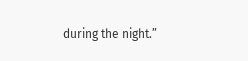during the night.”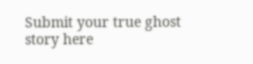Submit your true ghost story here